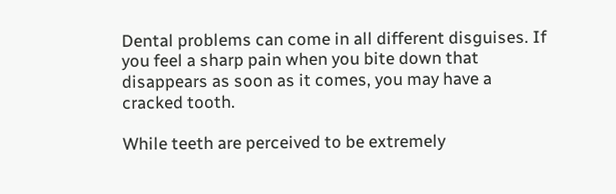Dental problems can come in all different disguises. If you feel a sharp pain when you bite down that disappears as soon as it comes, you may have a cracked tooth.

While teeth are perceived to be extremely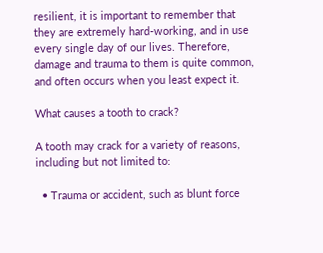resilient, it is important to remember that they are extremely hard-working, and in use every single day of our lives. Therefore, damage and trauma to them is quite common, and often occurs when you least expect it.

What causes a tooth to crack?

A tooth may crack for a variety of reasons, including but not limited to:

  • Trauma or accident, such as blunt force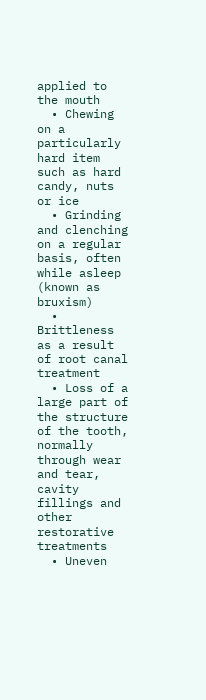applied to the mouth
  • Chewing on a particularly hard item such as hard candy, nuts or ice
  • Grinding and clenching on a regular basis, often while asleep (known as bruxism)
  • Brittleness as a result of root canal treatment
  • Loss of a large part of the structure of the tooth, normally through wear and tear, cavity fillings and other restorative treatments
  • Uneven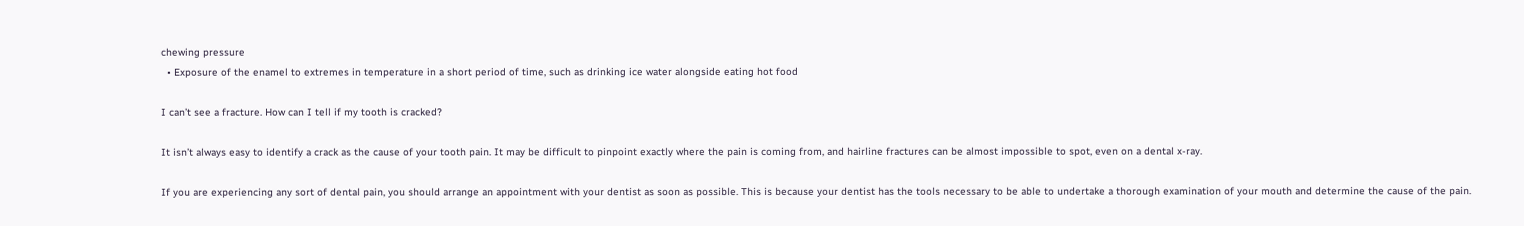chewing pressure
  • Exposure of the enamel to extremes in temperature in a short period of time, such as drinking ice water alongside eating hot food

I can’t see a fracture. How can I tell if my tooth is cracked?

It isn’t always easy to identify a crack as the cause of your tooth pain. It may be difficult to pinpoint exactly where the pain is coming from, and hairline fractures can be almost impossible to spot, even on a dental x-ray.

If you are experiencing any sort of dental pain, you should arrange an appointment with your dentist as soon as possible. This is because your dentist has the tools necessary to be able to undertake a thorough examination of your mouth and determine the cause of the pain.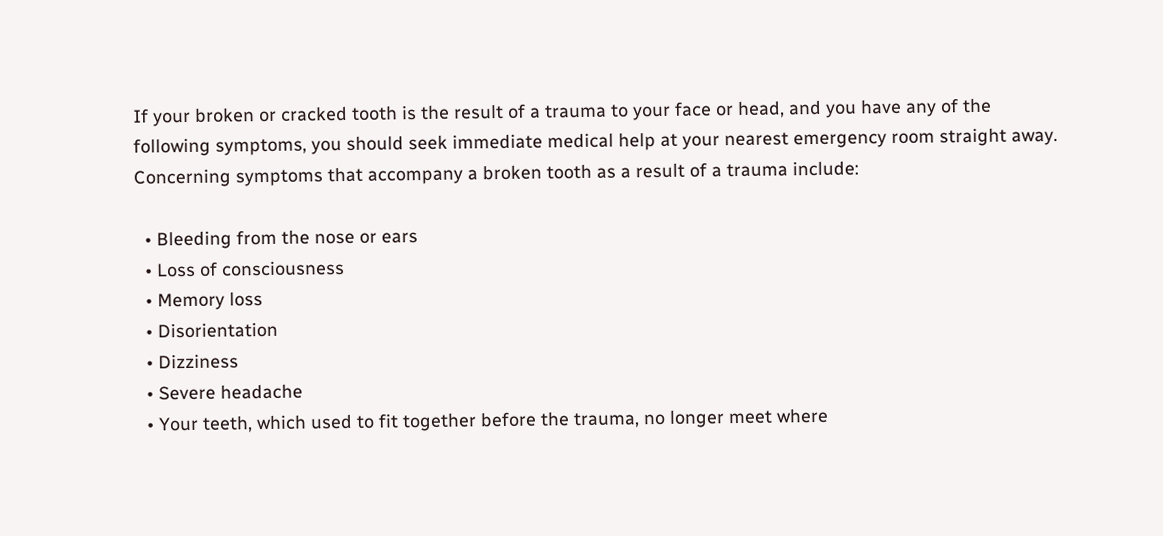If your broken or cracked tooth is the result of a trauma to your face or head, and you have any of the following symptoms, you should seek immediate medical help at your nearest emergency room straight away. Concerning symptoms that accompany a broken tooth as a result of a trauma include:

  • Bleeding from the nose or ears
  • Loss of consciousness
  • Memory loss
  • Disorientation
  • Dizziness
  • Severe headache
  • Your teeth, which used to fit together before the trauma, no longer meet where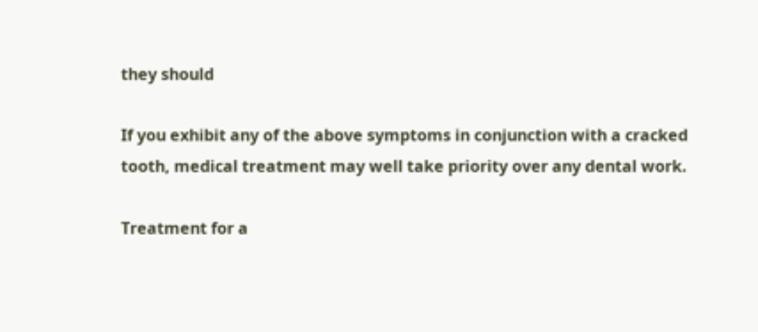they should

If you exhibit any of the above symptoms in conjunction with a cracked tooth, medical treatment may well take priority over any dental work.

Treatment for a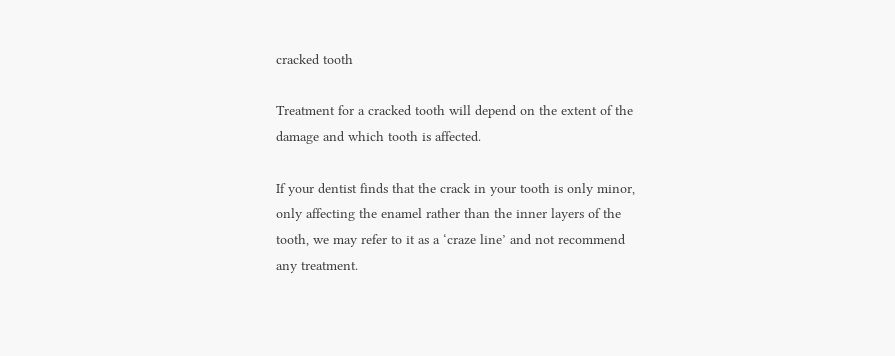cracked tooth

Treatment for a cracked tooth will depend on the extent of the damage and which tooth is affected.

If your dentist finds that the crack in your tooth is only minor, only affecting the enamel rather than the inner layers of the tooth, we may refer to it as a ‘craze line’ and not recommend any treatment.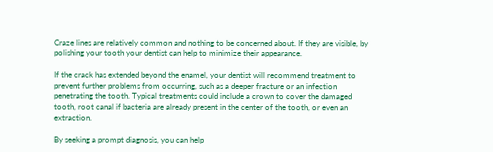Craze lines are relatively common and nothing to be concerned about. If they are visible, by polishing your tooth your dentist can help to minimize their appearance.

If the crack has extended beyond the enamel, your dentist will recommend treatment to prevent further problems from occurring, such as a deeper fracture or an infection penetrating the tooth. Typical treatments could include a crown to cover the damaged tooth, root canal if bacteria are already present in the center of the tooth, or even an extraction.

By seeking a prompt diagnosis, you can help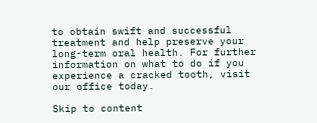to obtain swift and successful treatment and help preserve your long-term oral health. For further information on what to do if you experience a cracked tooth, visit our office today.

Skip to content